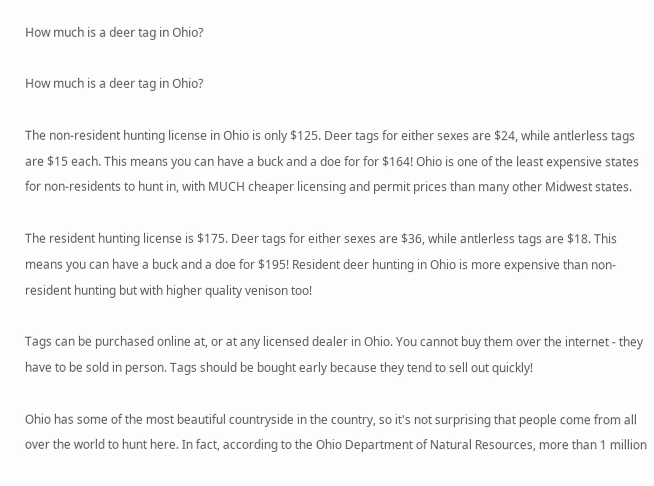How much is a deer tag in Ohio?

How much is a deer tag in Ohio?

The non-resident hunting license in Ohio is only $125. Deer tags for either sexes are $24, while antlerless tags are $15 each. This means you can have a buck and a doe for for $164! Ohio is one of the least expensive states for non-residents to hunt in, with MUCH cheaper licensing and permit prices than many other Midwest states.

The resident hunting license is $175. Deer tags for either sexes are $36, while antlerless tags are $18. This means you can have a buck and a doe for $195! Resident deer hunting in Ohio is more expensive than non-resident hunting but with higher quality venison too!

Tags can be purchased online at, or at any licensed dealer in Ohio. You cannot buy them over the internet - they have to be sold in person. Tags should be bought early because they tend to sell out quickly!

Ohio has some of the most beautiful countryside in the country, so it's not surprising that people come from all over the world to hunt here. In fact, according to the Ohio Department of Natural Resources, more than 1 million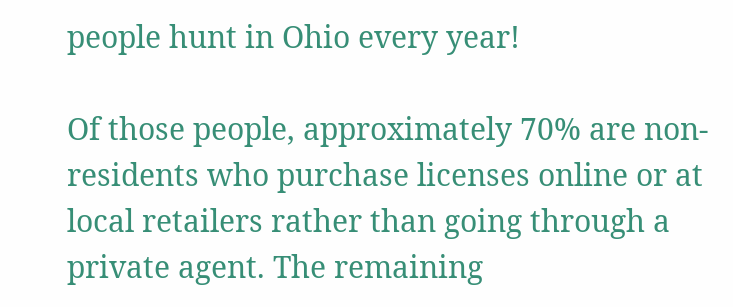people hunt in Ohio every year!

Of those people, approximately 70% are non-residents who purchase licenses online or at local retailers rather than going through a private agent. The remaining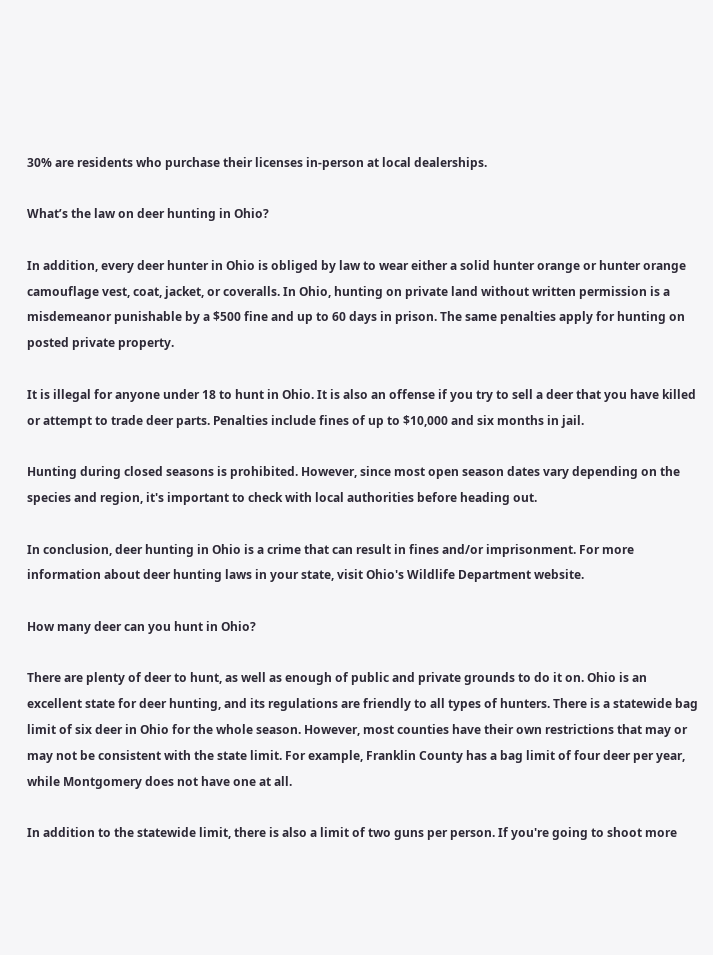30% are residents who purchase their licenses in-person at local dealerships.

What’s the law on deer hunting in Ohio?

In addition, every deer hunter in Ohio is obliged by law to wear either a solid hunter orange or hunter orange camouflage vest, coat, jacket, or coveralls. In Ohio, hunting on private land without written permission is a misdemeanor punishable by a $500 fine and up to 60 days in prison. The same penalties apply for hunting on posted private property.

It is illegal for anyone under 18 to hunt in Ohio. It is also an offense if you try to sell a deer that you have killed or attempt to trade deer parts. Penalties include fines of up to $10,000 and six months in jail.

Hunting during closed seasons is prohibited. However, since most open season dates vary depending on the species and region, it's important to check with local authorities before heading out.

In conclusion, deer hunting in Ohio is a crime that can result in fines and/or imprisonment. For more information about deer hunting laws in your state, visit Ohio's Wildlife Department website.

How many deer can you hunt in Ohio?

There are plenty of deer to hunt, as well as enough of public and private grounds to do it on. Ohio is an excellent state for deer hunting, and its regulations are friendly to all types of hunters. There is a statewide bag limit of six deer in Ohio for the whole season. However, most counties have their own restrictions that may or may not be consistent with the state limit. For example, Franklin County has a bag limit of four deer per year, while Montgomery does not have one at all.

In addition to the statewide limit, there is also a limit of two guns per person. If you're going to shoot more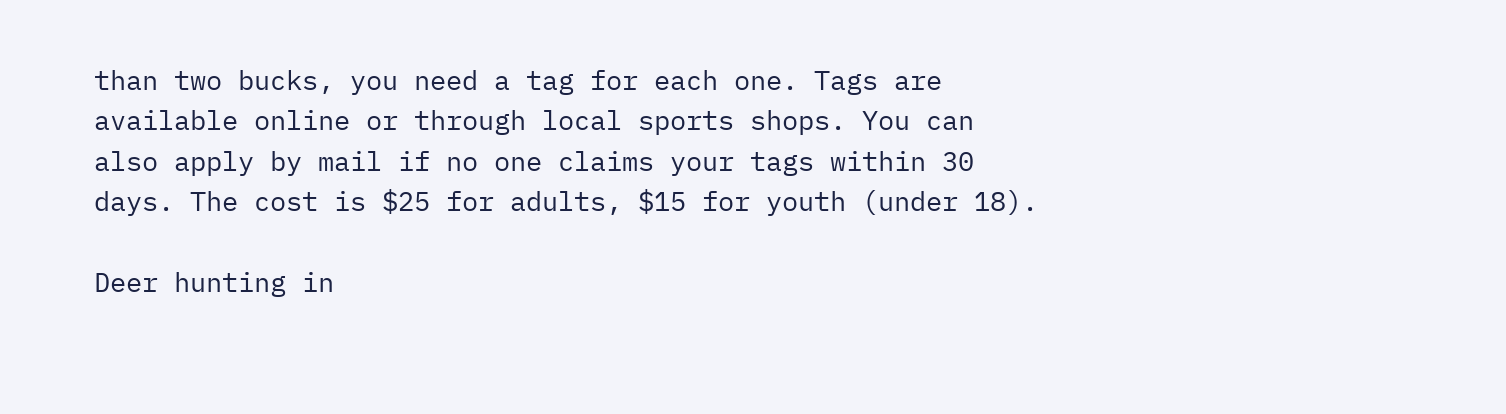than two bucks, you need a tag for each one. Tags are available online or through local sports shops. You can also apply by mail if no one claims your tags within 30 days. The cost is $25 for adults, $15 for youth (under 18).

Deer hunting in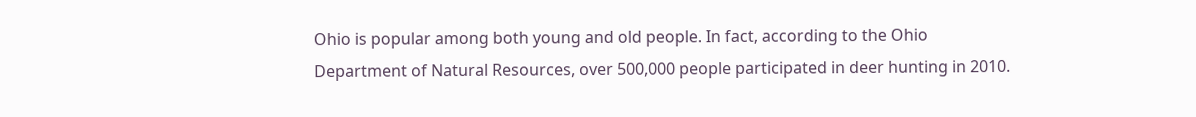Ohio is popular among both young and old people. In fact, according to the Ohio Department of Natural Resources, over 500,000 people participated in deer hunting in 2010.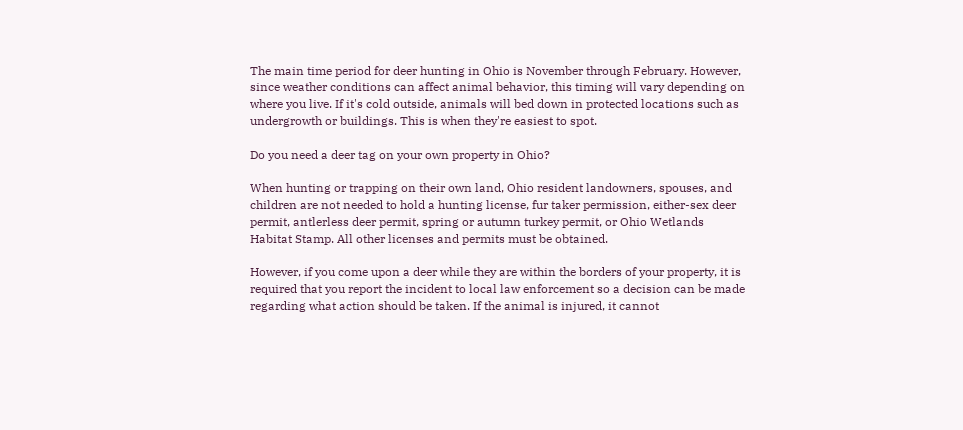The main time period for deer hunting in Ohio is November through February. However, since weather conditions can affect animal behavior, this timing will vary depending on where you live. If it's cold outside, animals will bed down in protected locations such as undergrowth or buildings. This is when they're easiest to spot.

Do you need a deer tag on your own property in Ohio?

When hunting or trapping on their own land, Ohio resident landowners, spouses, and children are not needed to hold a hunting license, fur taker permission, either-sex deer permit, antlerless deer permit, spring or autumn turkey permit, or Ohio Wetlands Habitat Stamp. All other licenses and permits must be obtained.

However, if you come upon a deer while they are within the borders of your property, it is required that you report the incident to local law enforcement so a decision can be made regarding what action should be taken. If the animal is injured, it cannot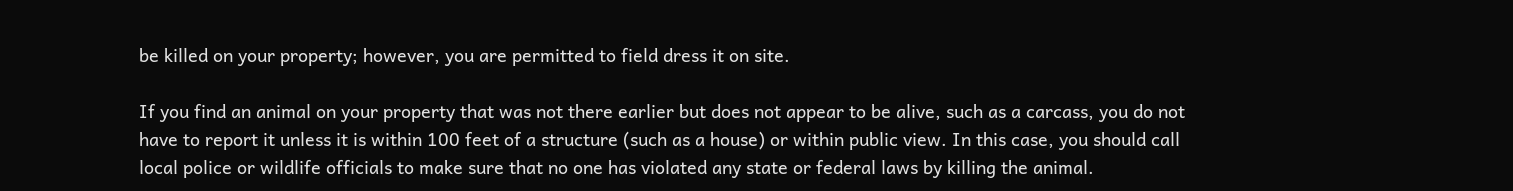be killed on your property; however, you are permitted to field dress it on site.

If you find an animal on your property that was not there earlier but does not appear to be alive, such as a carcass, you do not have to report it unless it is within 100 feet of a structure (such as a house) or within public view. In this case, you should call local police or wildlife officials to make sure that no one has violated any state or federal laws by killing the animal.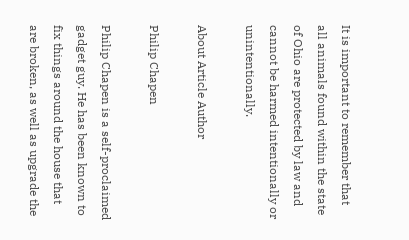It is important to remember that all animals found within the state of Ohio are protected by law and cannot be harmed intentionally or unintentionally.

About Article Author

Philip Chapen

Philip Chapen is a self-proclaimed gadget guy. He has been known to fix things around the house that are broken, as well as upgrade the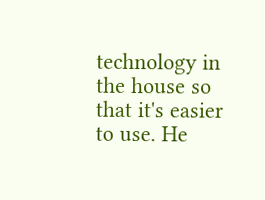technology in the house so that it's easier to use. He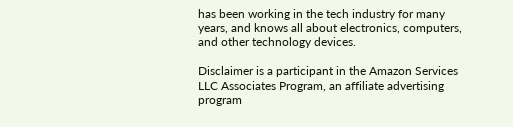has been working in the tech industry for many years, and knows all about electronics, computers, and other technology devices.

Disclaimer is a participant in the Amazon Services LLC Associates Program, an affiliate advertising program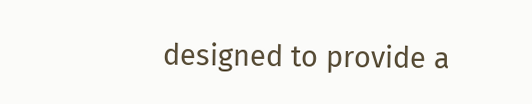designed to provide a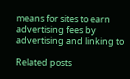means for sites to earn advertising fees by advertising and linking to

Related posts